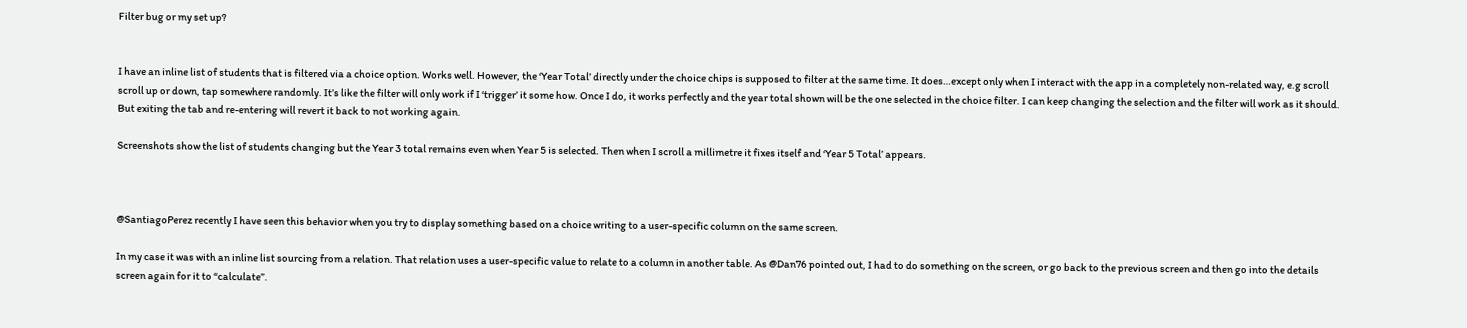Filter bug or my set up?


I have an inline list of students that is filtered via a choice option. Works well. However, the ‘Year Total’ directly under the choice chips is supposed to filter at the same time. It does…except only when I interact with the app in a completely non-related way, e.g scroll scroll up or down, tap somewhere randomly. It’s like the filter will only work if I ‘trigger’ it some how. Once I do, it works perfectly and the year total shown will be the one selected in the choice filter. I can keep changing the selection and the filter will work as it should. But exiting the tab and re-entering will revert it back to not working again.

Screenshots show the list of students changing but the Year 3 total remains even when Year 5 is selected. Then when I scroll a millimetre it fixes itself and ‘Year 5 Total’ appears.



@SantiagoPerez recently I have seen this behavior when you try to display something based on a choice writing to a user-specific column on the same screen.

In my case it was with an inline list sourcing from a relation. That relation uses a user-specific value to relate to a column in another table. As @Dan76 pointed out, I had to do something on the screen, or go back to the previous screen and then go into the details screen again for it to “calculate”.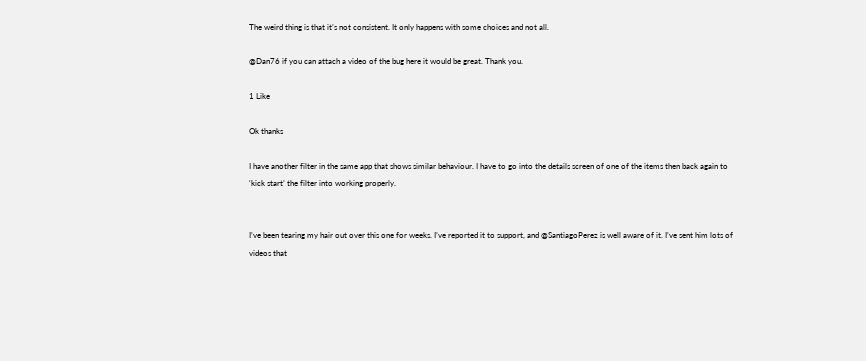The weird thing is that it’s not consistent. It only happens with some choices and not all.

@Dan76 if you can attach a video of the bug here it would be great. Thank you.

1 Like

Ok thanks

I have another filter in the same app that shows similar behaviour. I have to go into the details screen of one of the items then back again to ‘kick start’ the filter into working properly.


I’ve been tearing my hair out over this one for weeks. I’ve reported it to support, and @SantiagoPerez is well aware of it. I’ve sent him lots of videos that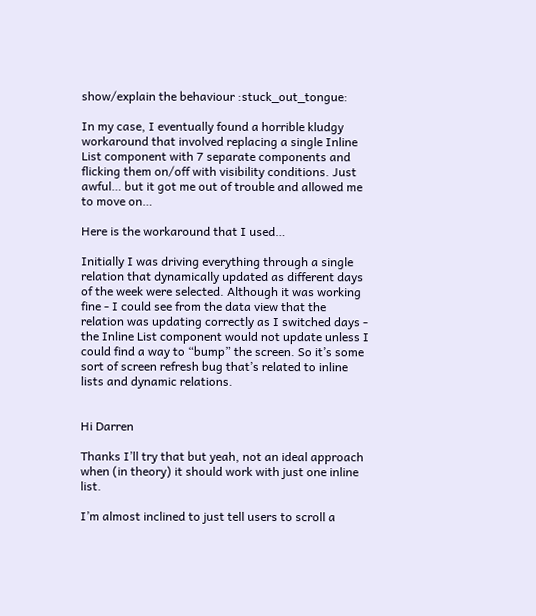show/explain the behaviour :stuck_out_tongue:

In my case, I eventually found a horrible kludgy workaround that involved replacing a single Inline List component with 7 separate components and flicking them on/off with visibility conditions. Just awful… but it got me out of trouble and allowed me to move on…

Here is the workaround that I used…

Initially I was driving everything through a single relation that dynamically updated as different days of the week were selected. Although it was working fine - I could see from the data view that the relation was updating correctly as I switched days - the Inline List component would not update unless I could find a way to “bump” the screen. So it’s some sort of screen refresh bug that’s related to inline lists and dynamic relations.


Hi Darren

Thanks I’ll try that but yeah, not an ideal approach when (in theory) it should work with just one inline list.

I’m almost inclined to just tell users to scroll a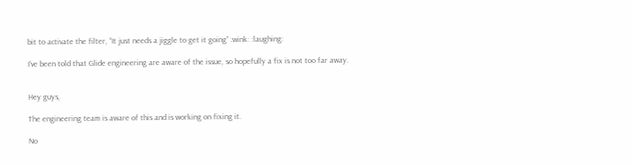bit to activate the filter, “It just needs a jiggle to get it going” :wink: :laughing:

I’ve been told that Glide engineering are aware of the issue, so hopefully a fix is not too far away.


Hey guys,

The engineering team is aware of this and is working on fixing it.

No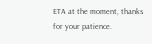ETA at the moment, thanks for your patience.